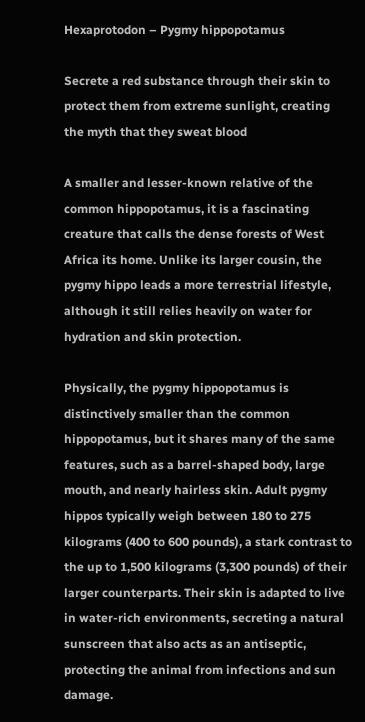Hexaprotodon – Pygmy hippopotamus

Secrete a red substance through their skin to protect them from extreme sunlight, creating the myth that they sweat blood

A smaller and lesser-known relative of the common hippopotamus, it is a fascinating creature that calls the dense forests of West Africa its home. Unlike its larger cousin, the pygmy hippo leads a more terrestrial lifestyle, although it still relies heavily on water for hydration and skin protection.

Physically, the pygmy hippopotamus is distinctively smaller than the common hippopotamus, but it shares many of the same features, such as a barrel-shaped body, large mouth, and nearly hairless skin. Adult pygmy hippos typically weigh between 180 to 275 kilograms (400 to 600 pounds), a stark contrast to the up to 1,500 kilograms (3,300 pounds) of their larger counterparts. Their skin is adapted to live in water-rich environments, secreting a natural sunscreen that also acts as an antiseptic, protecting the animal from infections and sun damage.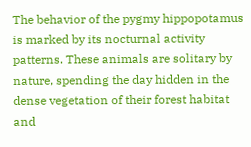The behavior of the pygmy hippopotamus is marked by its nocturnal activity patterns. These animals are solitary by nature, spending the day hidden in the dense vegetation of their forest habitat and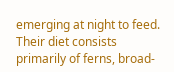emerging at night to feed. Their diet consists primarily of ferns, broad-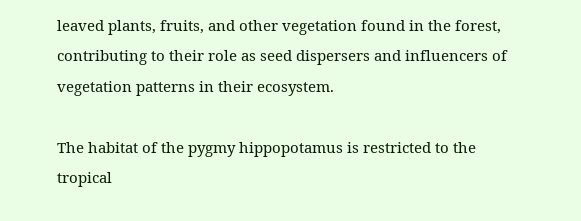leaved plants, fruits, and other vegetation found in the forest, contributing to their role as seed dispersers and influencers of vegetation patterns in their ecosystem.

The habitat of the pygmy hippopotamus is restricted to the tropical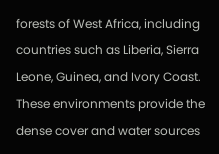forests of West Africa, including countries such as Liberia, Sierra Leone, Guinea, and Ivory Coast. These environments provide the dense cover and water sources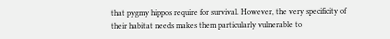that pygmy hippos require for survival. However, the very specificity of their habitat needs makes them particularly vulnerable to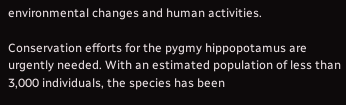environmental changes and human activities.

Conservation efforts for the pygmy hippopotamus are urgently needed. With an estimated population of less than 3,000 individuals, the species has been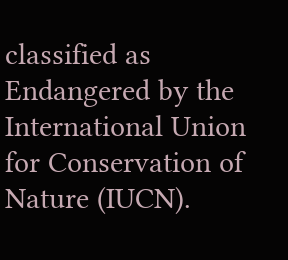classified as Endangered by the International Union for Conservation of Nature (IUCN).